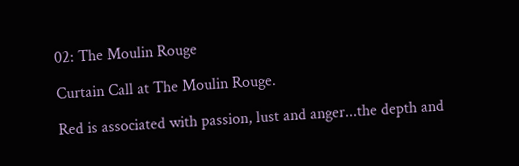02: The Moulin Rouge

Curtain Call at The Moulin Rouge.

Red is associated with passion, lust and anger...the depth and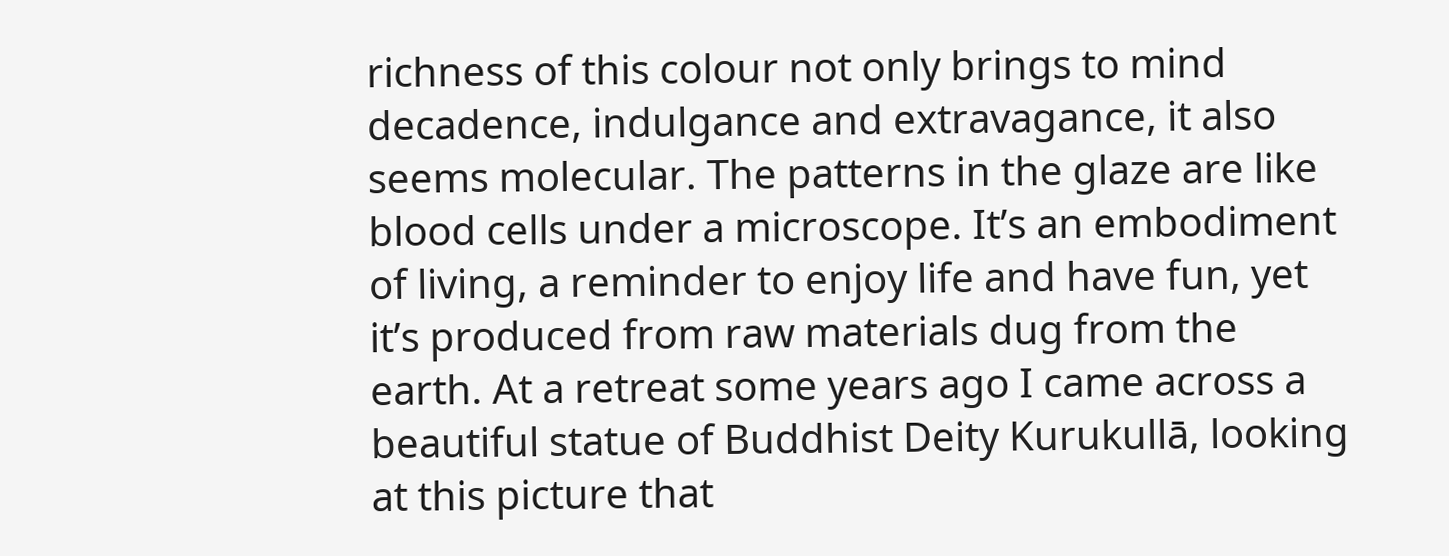richness of this colour not only brings to mind decadence, indulgance and extravagance, it also seems molecular. The patterns in the glaze are like blood cells under a microscope. It’s an embodiment of living, a reminder to enjoy life and have fun, yet it’s produced from raw materials dug from the earth. At a retreat some years ago I came across a beautiful statue of Buddhist Deity Kurukullā, looking at this picture that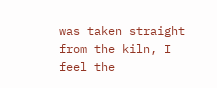was taken straight from the kiln, I feel the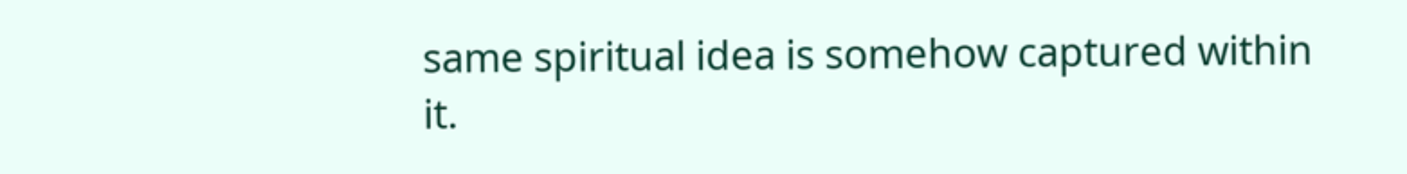same spiritual idea is somehow captured within it.